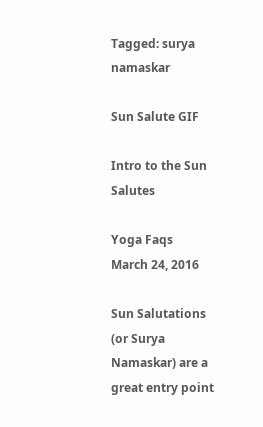Tagged: surya namaskar

Sun Salute GIF

Intro to the Sun Salutes

Yoga Faqs
March 24, 2016

Sun Salutations (or Surya Namaskar) are a great entry point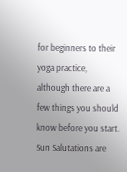for beginners to their yoga practice, although there are a few things you should know before you start. Sun Salutations are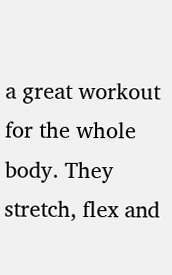a great workout for the whole body. They stretch, flex and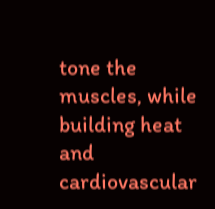tone the muscles, while building heat and cardiovascular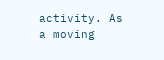activity. As a moving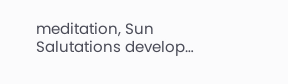meditation, Sun Salutations develop…